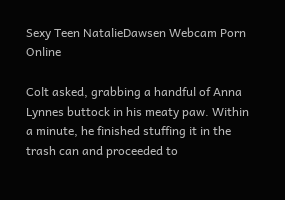Sexy Teen NatalieDawsen Webcam Porn Online

Colt asked, grabbing a handful of Anna Lynnes buttock in his meaty paw. Within a minute, he finished stuffing it in the trash can and proceeded to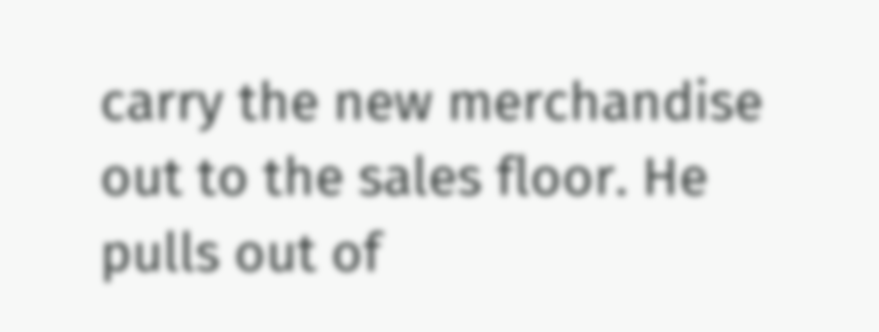carry the new merchandise out to the sales floor. He pulls out of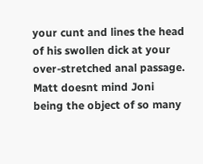your cunt and lines the head of his swollen dick at your over-stretched anal passage. Matt doesnt mind Joni being the object of so many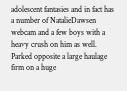adolescent fantasies and in fact has a number of NatalieDawsen webcam and a few boys with a heavy crush on him as well. Parked opposite a large haulage firm on a huge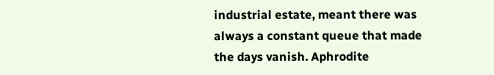industrial estate, meant there was always a constant queue that made the days vanish. Aphrodite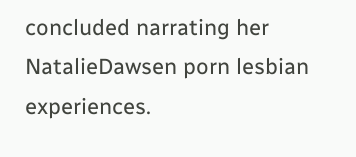concluded narrating her NatalieDawsen porn lesbian experiences.